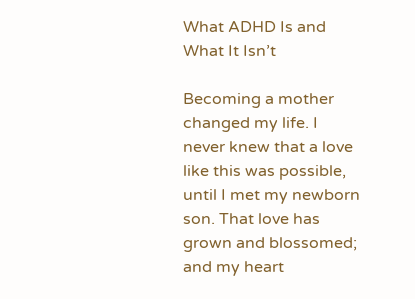What ADHD Is and What It Isn’t

Becoming a mother changed my life. I never knew that a love like this was possible, until I met my newborn son. That love has grown and blossomed; and my heart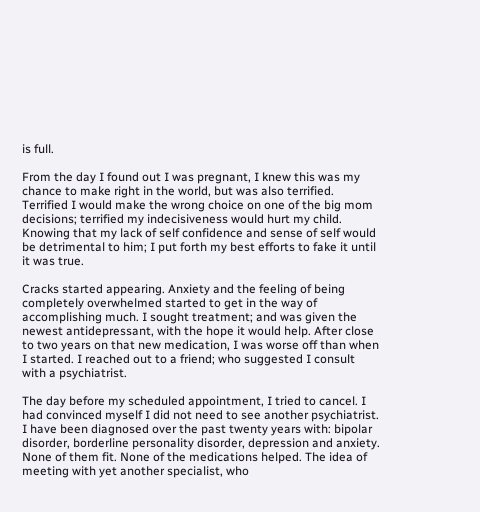is full.

From the day I found out I was pregnant, I knew this was my chance to make right in the world, but was also terrified. Terrified I would make the wrong choice on one of the big mom decisions; terrified my indecisiveness would hurt my child. Knowing that my lack of self confidence and sense of self would be detrimental to him; I put forth my best efforts to fake it until it was true.

Cracks started appearing. Anxiety and the feeling of being completely overwhelmed started to get in the way of accomplishing much. I sought treatment; and was given the newest antidepressant, with the hope it would help. After close to two years on that new medication, I was worse off than when I started. I reached out to a friend; who suggested I consult with a psychiatrist.

The day before my scheduled appointment, I tried to cancel. I had convinced myself I did not need to see another psychiatrist. I have been diagnosed over the past twenty years with: bipolar disorder, borderline personality disorder, depression and anxiety. None of them fit. None of the medications helped. The idea of meeting with yet another specialist, who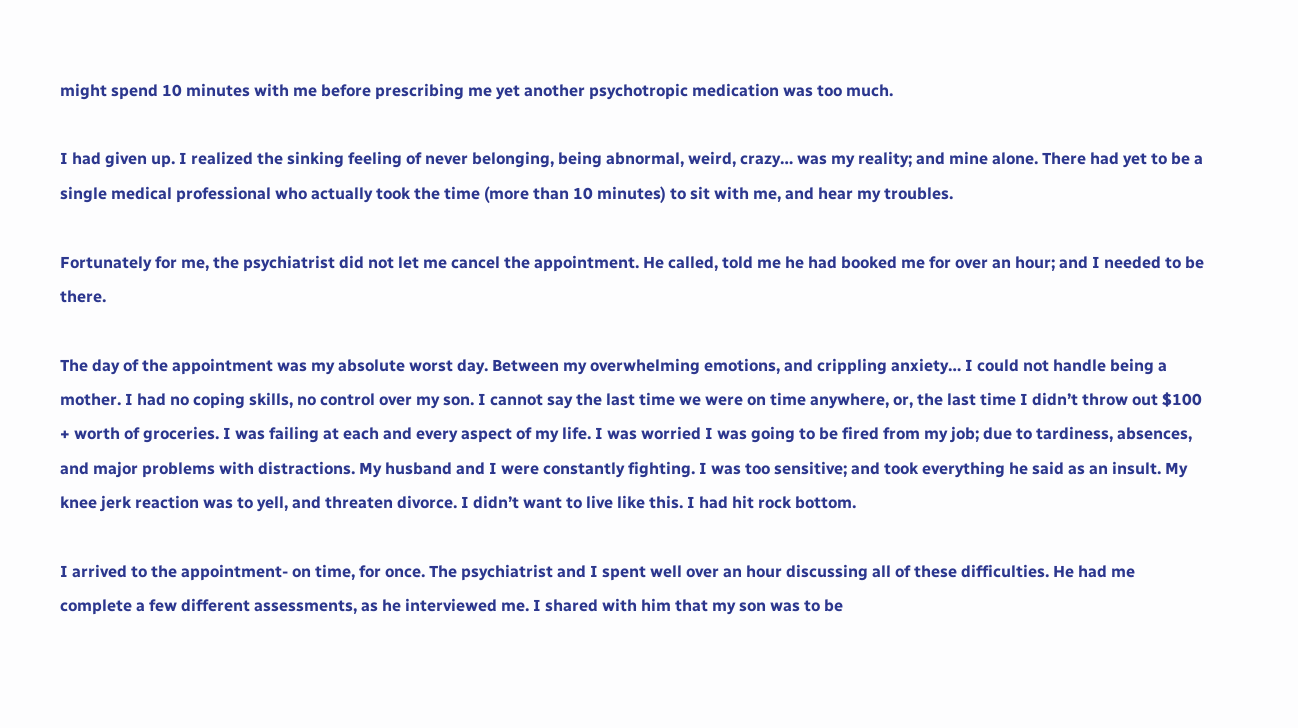might spend 10 minutes with me before prescribing me yet another psychotropic medication was too much.

I had given up. I realized the sinking feeling of never belonging, being abnormal, weird, crazy… was my reality; and mine alone. There had yet to be a single medical professional who actually took the time (more than 10 minutes) to sit with me, and hear my troubles.

Fortunately for me, the psychiatrist did not let me cancel the appointment. He called, told me he had booked me for over an hour; and I needed to be there.

The day of the appointment was my absolute worst day. Between my overwhelming emotions, and crippling anxiety… I could not handle being a mother. I had no coping skills, no control over my son. I cannot say the last time we were on time anywhere, or, the last time I didn’t throw out $100 + worth of groceries. I was failing at each and every aspect of my life. I was worried I was going to be fired from my job; due to tardiness, absences, and major problems with distractions. My husband and I were constantly fighting. I was too sensitive; and took everything he said as an insult. My knee jerk reaction was to yell, and threaten divorce. I didn’t want to live like this. I had hit rock bottom.

I arrived to the appointment- on time, for once. The psychiatrist and I spent well over an hour discussing all of these difficulties. He had me complete a few different assessments, as he interviewed me. I shared with him that my son was to be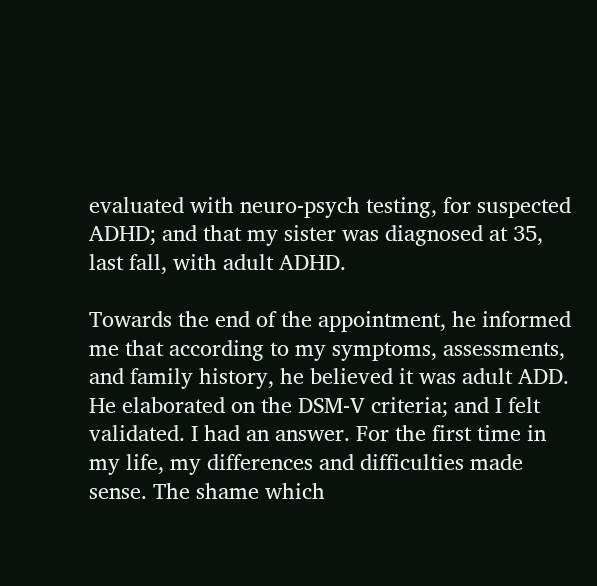evaluated with neuro-psych testing, for suspected ADHD; and that my sister was diagnosed at 35, last fall, with adult ADHD.

Towards the end of the appointment, he informed me that according to my symptoms, assessments, and family history, he believed it was adult ADD. He elaborated on the DSM-V criteria; and I felt validated. I had an answer. For the first time in my life, my differences and difficulties made sense. The shame which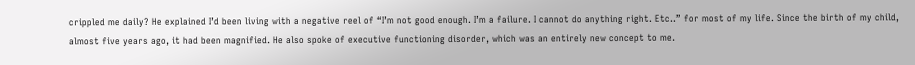crippled me daily? He explained I’d been living with a negative reel of “I’m not good enough. I’m a failure. I cannot do anything right. Etc..” for most of my life. Since the birth of my child, almost five years ago, it had been magnified. He also spoke of executive functioning disorder, which was an entirely new concept to me.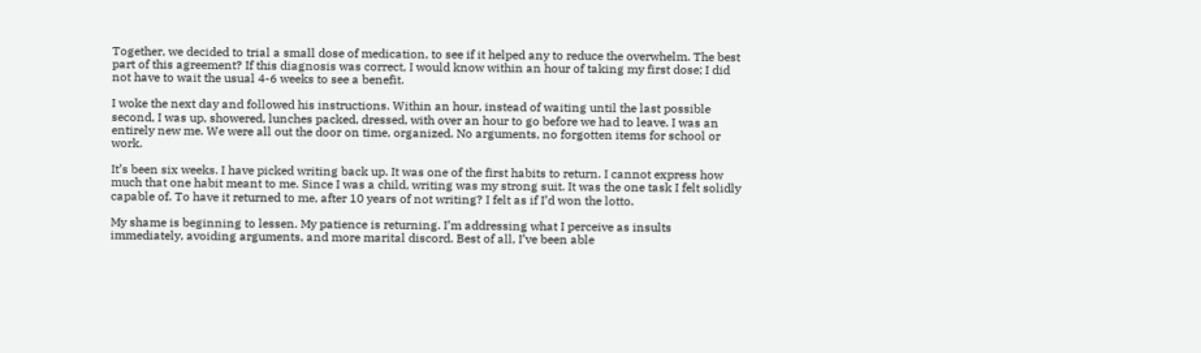Together, we decided to trial a small dose of medication, to see if it helped any to reduce the overwhelm. The best part of this agreement? If this diagnosis was correct, I would know within an hour of taking my first dose; I did not have to wait the usual 4-6 weeks to see a benefit.

I woke the next day and followed his instructions. Within an hour, instead of waiting until the last possible second, I was up, showered, lunches packed, dressed, with over an hour to go before we had to leave. I was an entirely new me. We were all out the door on time, organized. No arguments, no forgotten items for school or work.

It’s been six weeks. I have picked writing back up. It was one of the first habits to return. I cannot express how much that one habit meant to me. Since I was a child, writing was my strong suit. It was the one task I felt solidly capable of. To have it returned to me, after 10 years of not writing? I felt as if I’d won the lotto.

My shame is beginning to lessen. My patience is returning. I’m addressing what I perceive as insults immediately, avoiding arguments, and more marital discord. Best of all, I’ve been able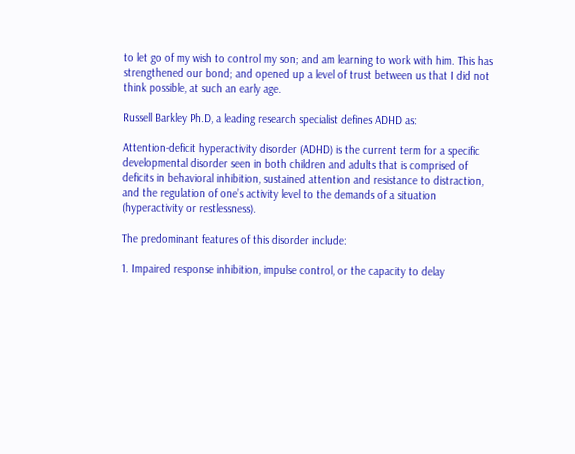to let go of my wish to control my son; and am learning to work with him. This has strengthened our bond; and opened up a level of trust between us that I did not think possible, at such an early age.

Russell Barkley Ph.D, a leading research specialist defines ADHD as:

Attention-deficit hyperactivity disorder (ADHD) is the current term for a specific developmental disorder seen in both children and adults that is comprised of deficits in behavioral inhibition, sustained attention and resistance to distraction, and the regulation of one’s activity level to the demands of a situation (hyperactivity or restlessness).

The predominant features of this disorder include:

1. Impaired response inhibition, impulse control, or the capacity to delay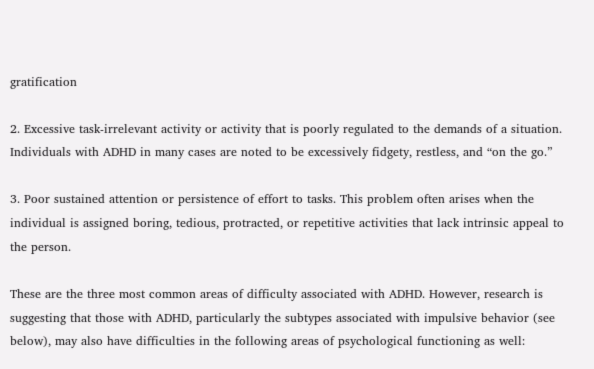gratification

2. Excessive task-irrelevant activity or activity that is poorly regulated to the demands of a situation. Individuals with ADHD in many cases are noted to be excessively fidgety, restless, and “on the go.”

3. Poor sustained attention or persistence of effort to tasks. This problem often arises when the individual is assigned boring, tedious, protracted, or repetitive activities that lack intrinsic appeal to the person.

These are the three most common areas of difficulty associated with ADHD. However, research is suggesting that those with ADHD, particularly the subtypes associated with impulsive behavior (see below), may also have difficulties in the following areas of psychological functioning as well: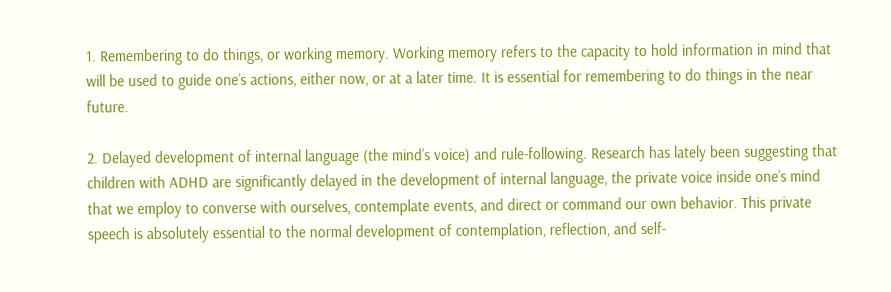1. Remembering to do things, or working memory. Working memory refers to the capacity to hold information in mind that will be used to guide one’s actions, either now, or at a later time. It is essential for remembering to do things in the near future.

2. Delayed development of internal language (the mind’s voice) and rule-following. Research has lately been suggesting that children with ADHD are significantly delayed in the development of internal language, the private voice inside one’s mind that we employ to converse with ourselves, contemplate events, and direct or command our own behavior. This private speech is absolutely essential to the normal development of contemplation, reflection, and self-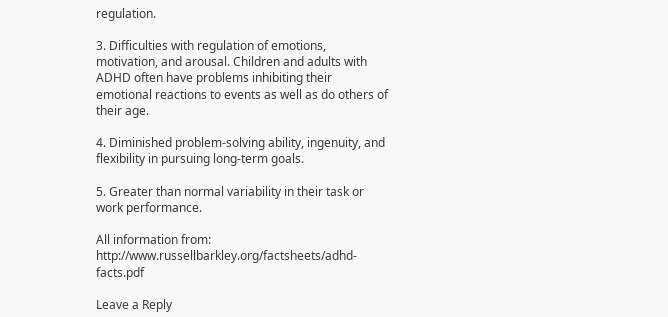regulation.

3. Difficulties with regulation of emotions, motivation, and arousal. Children and adults with ADHD often have problems inhibiting their emotional reactions to events as well as do others of their age.

4. Diminished problem-solving ability, ingenuity, and flexibility in pursuing long-term goals.

5. Greater than normal variability in their task or work performance.

All information from: http://www.russellbarkley.org/factsheets/adhd-facts.pdf

Leave a Reply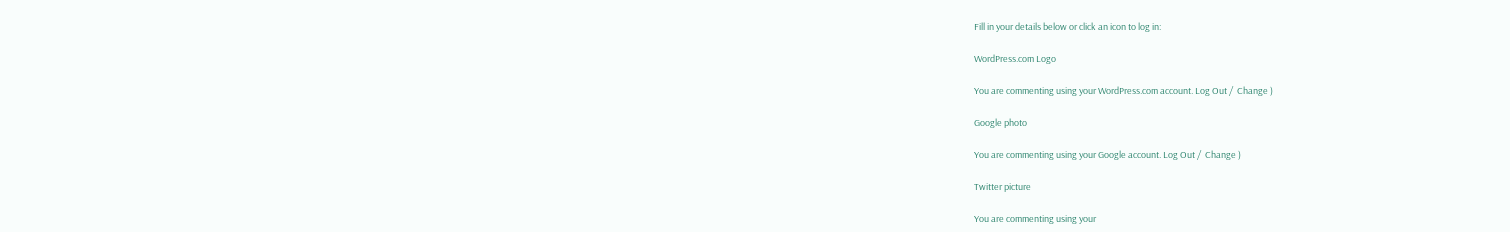Fill in your details below or click an icon to log in:

WordPress.com Logo

You are commenting using your WordPress.com account. Log Out /  Change )

Google photo

You are commenting using your Google account. Log Out /  Change )

Twitter picture

You are commenting using your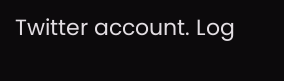Twitter account. Log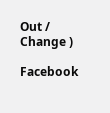Out /  Change )

Facebook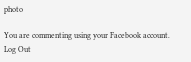photo

You are commenting using your Facebook account. Log Out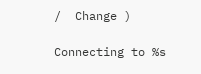/  Change )

Connecting to %s